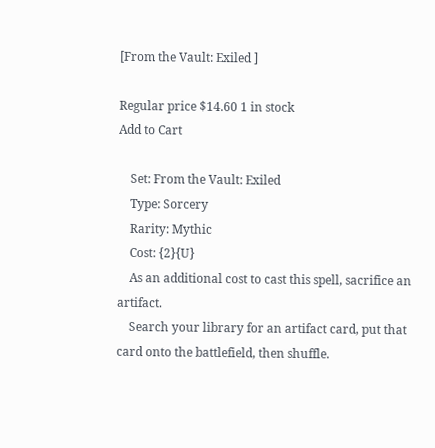[From the Vault: Exiled ]

Regular price $14.60 1 in stock
Add to Cart

    Set: From the Vault: Exiled
    Type: Sorcery
    Rarity: Mythic
    Cost: {2}{U}
    As an additional cost to cast this spell, sacrifice an artifact.
    Search your library for an artifact card, put that card onto the battlefield, then shuffle.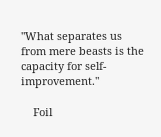"What separates us from mere beasts is the capacity for self-improvement."

    Foil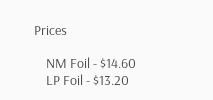Prices

    NM Foil - $14.60
    LP Foil - $13.20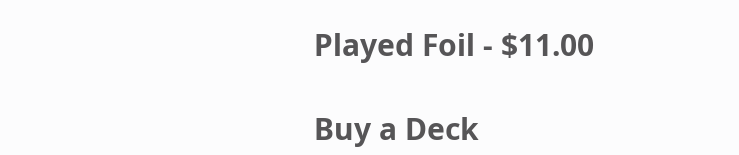Played Foil - $11.00

Buy a Deck